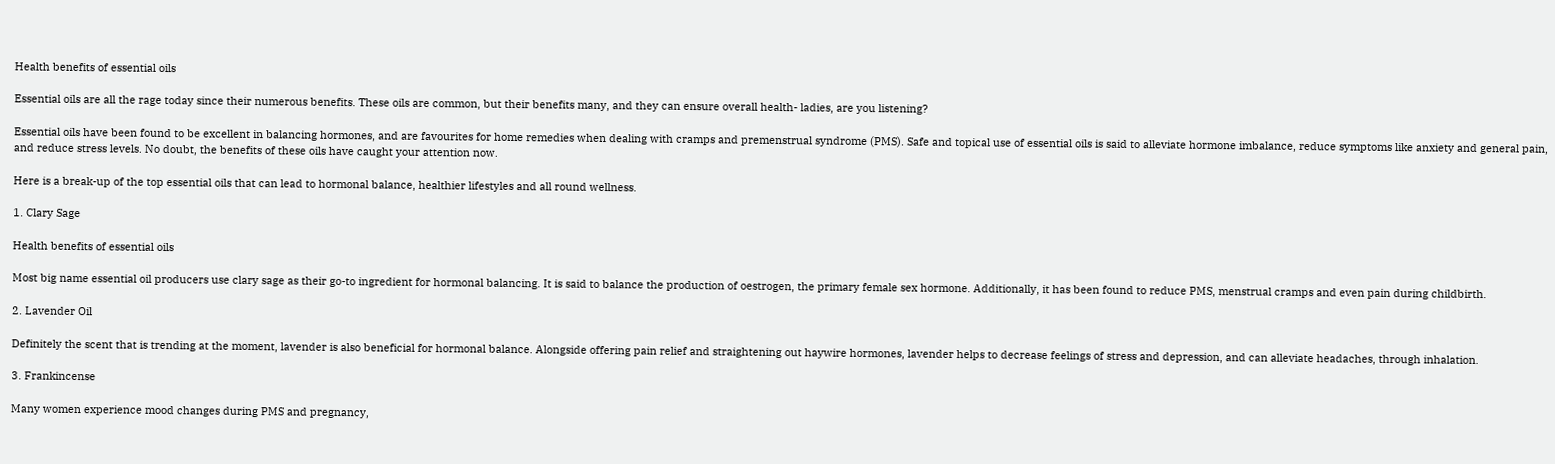Health benefits of essential oils

Essential oils are all the rage today since their numerous benefits. These oils are common, but their benefits many, and they can ensure overall health- ladies, are you listening?

Essential oils have been found to be excellent in balancing hormones, and are favourites for home remedies when dealing with cramps and premenstrual syndrome (PMS). Safe and topical use of essential oils is said to alleviate hormone imbalance, reduce symptoms like anxiety and general pain, and reduce stress levels. No doubt, the benefits of these oils have caught your attention now.

Here is a break-up of the top essential oils that can lead to hormonal balance, healthier lifestyles and all round wellness.

1. Clary Sage

Health benefits of essential oils

Most big name essential oil producers use clary sage as their go-to ingredient for hormonal balancing. It is said to balance the production of oestrogen, the primary female sex hormone. Additionally, it has been found to reduce PMS, menstrual cramps and even pain during childbirth.

2. Lavender Oil

Definitely the scent that is trending at the moment, lavender is also beneficial for hormonal balance. Alongside offering pain relief and straightening out haywire hormones, lavender helps to decrease feelings of stress and depression, and can alleviate headaches, through inhalation.

3. Frankincense

Many women experience mood changes during PMS and pregnancy,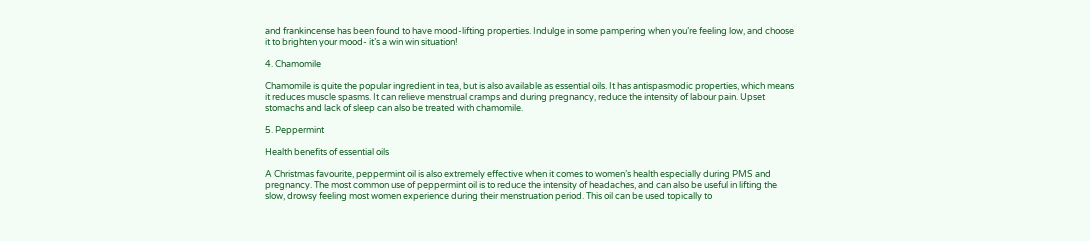and frankincense has been found to have mood-lifting properties. Indulge in some pampering when you’re feeling low, and choose it to brighten your mood- it’s a win win situation!

4. Chamomile

Chamomile is quite the popular ingredient in tea, but is also available as essential oils. It has antispasmodic properties, which means it reduces muscle spasms. It can relieve menstrual cramps and during pregnancy, reduce the intensity of labour pain. Upset stomachs and lack of sleep can also be treated with chamomile.

5. Peppermint

Health benefits of essential oils

A Christmas favourite, peppermint oil is also extremely effective when it comes to women’s health especially during PMS and pregnancy. The most common use of peppermint oil is to reduce the intensity of headaches, and can also be useful in lifting the slow, drowsy feeling most women experience during their menstruation period. This oil can be used topically to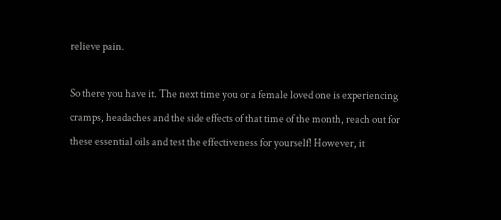relieve pain.

So there you have it. The next time you or a female loved one is experiencing cramps, headaches and the side effects of that time of the month, reach out for these essential oils and test the effectiveness for yourself! However, it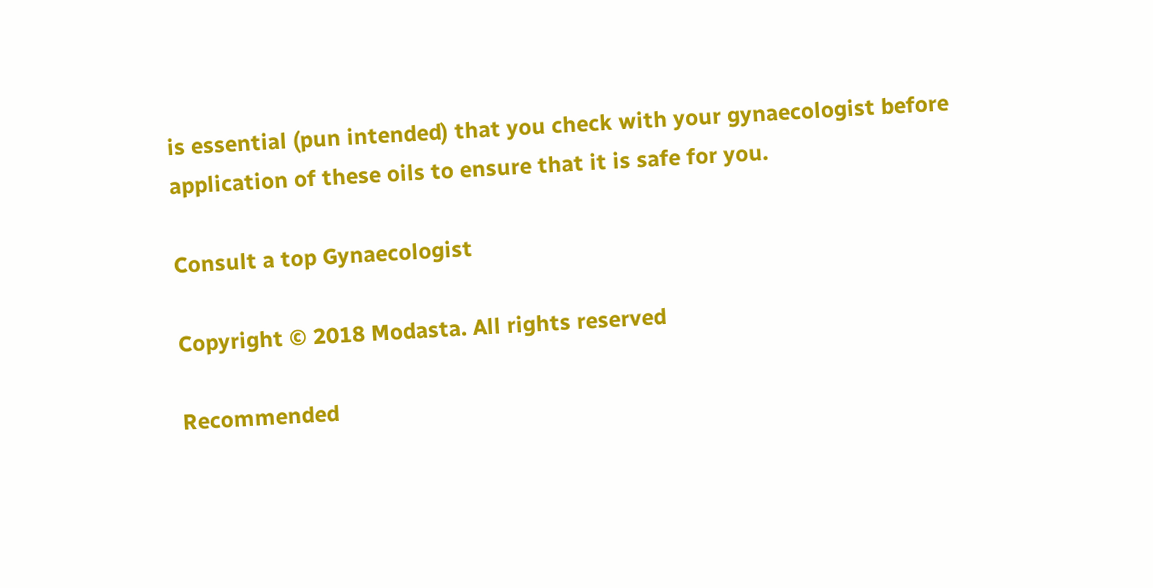is essential (pun intended) that you check with your gynaecologist before application of these oils to ensure that it is safe for you.

Consult a top Gynaecologist

Copyright © 2018 Modasta. All rights reserved

Recommended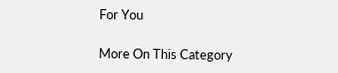For You

More On This Category